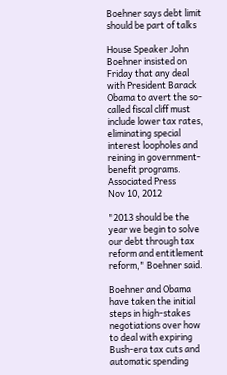Boehner says debt limit should be part of talks

House Speaker John Boehner insisted on Friday that any deal with President Barack Obama to avert the so-called fiscal cliff must include lower tax rates, eliminating special interest loopholes and reining in government-benefit programs.
Associated Press
Nov 10, 2012

"2013 should be the year we begin to solve our debt through tax reform and entitlement reform," Boehner said.

Boehner and Obama have taken the initial steps in high-stakes negotiations over how to deal with expiring Bush-era tax cuts and automatic spending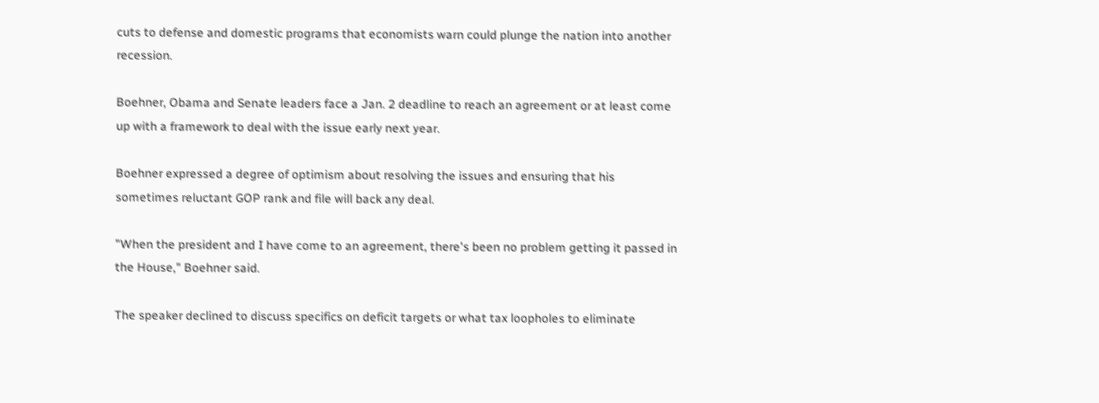cuts to defense and domestic programs that economists warn could plunge the nation into another recession.

Boehner, Obama and Senate leaders face a Jan. 2 deadline to reach an agreement or at least come up with a framework to deal with the issue early next year.

Boehner expressed a degree of optimism about resolving the issues and ensuring that his sometimes reluctant GOP rank and file will back any deal.

"When the president and I have come to an agreement, there's been no problem getting it passed in the House," Boehner said.

The speaker declined to discuss specifics on deficit targets or what tax loopholes to eliminate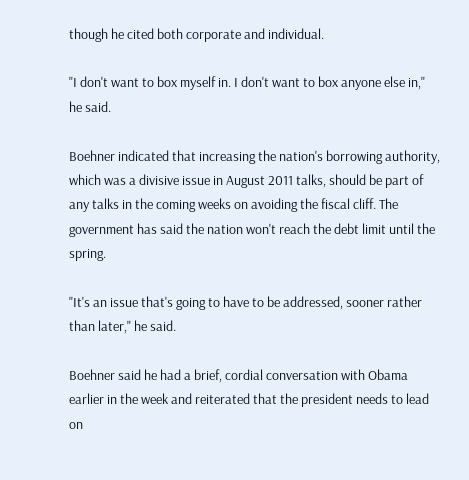though he cited both corporate and individual.

"I don't want to box myself in. I don't want to box anyone else in," he said.

Boehner indicated that increasing the nation's borrowing authority, which was a divisive issue in August 2011 talks, should be part of any talks in the coming weeks on avoiding the fiscal cliff. The government has said the nation won't reach the debt limit until the spring.

"It's an issue that's going to have to be addressed, sooner rather than later," he said.

Boehner said he had a brief, cordial conversation with Obama earlier in the week and reiterated that the president needs to lead on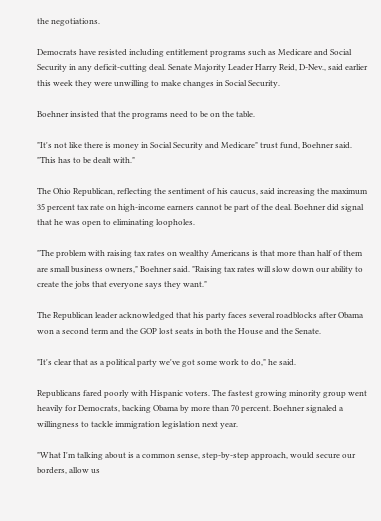the negotiations.

Democrats have resisted including entitlement programs such as Medicare and Social Security in any deficit-cutting deal. Senate Majority Leader Harry Reid, D-Nev., said earlier this week they were unwilling to make changes in Social Security.

Boehner insisted that the programs need to be on the table.

"It's not like there is money in Social Security and Medicare" trust fund, Boehner said. "This has to be dealt with."

The Ohio Republican, reflecting the sentiment of his caucus, said increasing the maximum 35 percent tax rate on high-income earners cannot be part of the deal. Boehner did signal that he was open to eliminating loopholes.

"The problem with raising tax rates on wealthy Americans is that more than half of them are small business owners," Boehner said. "Raising tax rates will slow down our ability to create the jobs that everyone says they want."

The Republican leader acknowledged that his party faces several roadblocks after Obama won a second term and the GOP lost seats in both the House and the Senate.

"It's clear that as a political party we've got some work to do," he said.

Republicans fared poorly with Hispanic voters. The fastest growing minority group went heavily for Democrats, backing Obama by more than 70 percent. Boehner signaled a willingness to tackle immigration legislation next year.

"What I'm talking about is a common sense, step-by-step approach, would secure our borders, allow us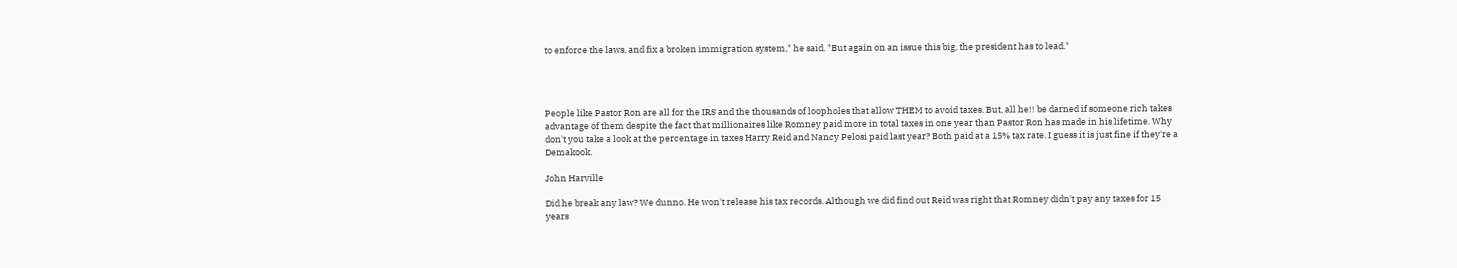to enforce the laws, and fix a broken immigration system," he said. "But again on an issue this big, the president has to lead."




People like Pastor Ron are all for the IRS and the thousands of loopholes that allow THEM to avoid taxes. But, all he!! be darned if someone rich takes advantage of them despite the fact that millionaires like Romney paid more in total taxes in one year than Pastor Ron has made in his lifetime. Why don't you take a look at the percentage in taxes Harry Reid and Nancy Pelosi paid last year? Both paid at a 15% tax rate. I guess it is just fine if they're a Demakook.

John Harville

Did he break any law? We dunno. He won't release his tax records. Although we did find out Reid was right that Romney didn't pay any taxes for 15 years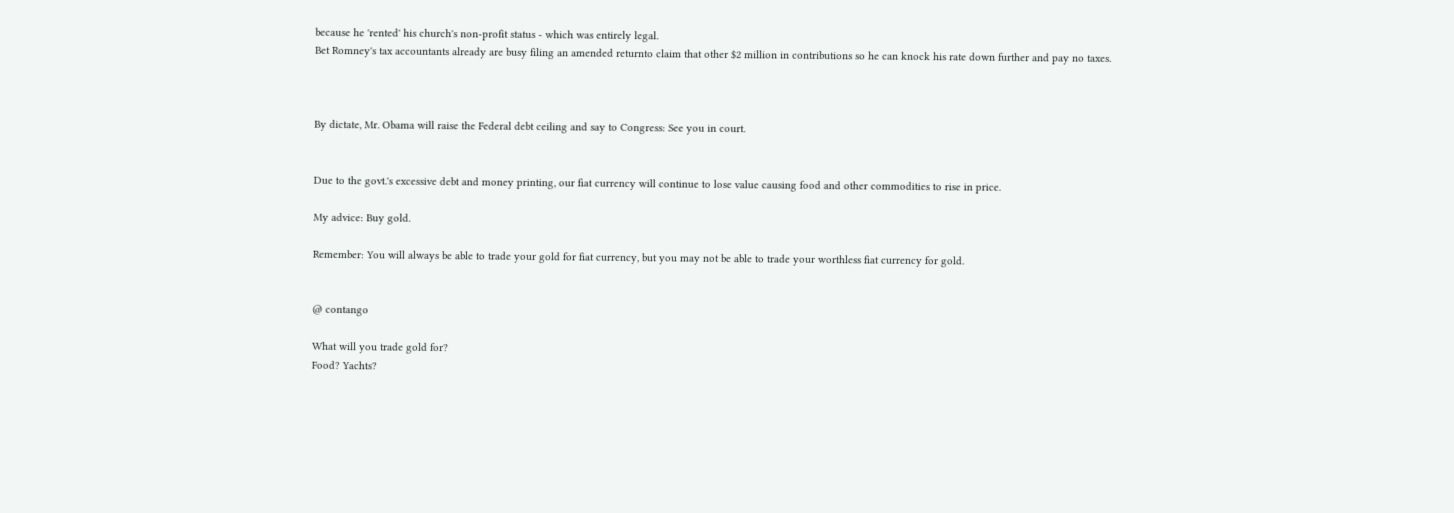because he 'rented' his church's non-profit status - which was entirely legal.
Bet Romney's tax accountants already are busy filing an amended returnto claim that other $2 million in contributions so he can knock his rate down further and pay no taxes.



By dictate, Mr. Obama will raise the Federal debt ceiling and say to Congress: See you in court.


Due to the govt.'s excessive debt and money printing, our fiat currency will continue to lose value causing food and other commodities to rise in price.

My advice: Buy gold.

Remember: You will always be able to trade your gold for fiat currency, but you may not be able to trade your worthless fiat currency for gold.


@ contango

What will you trade gold for?
Food? Yachts?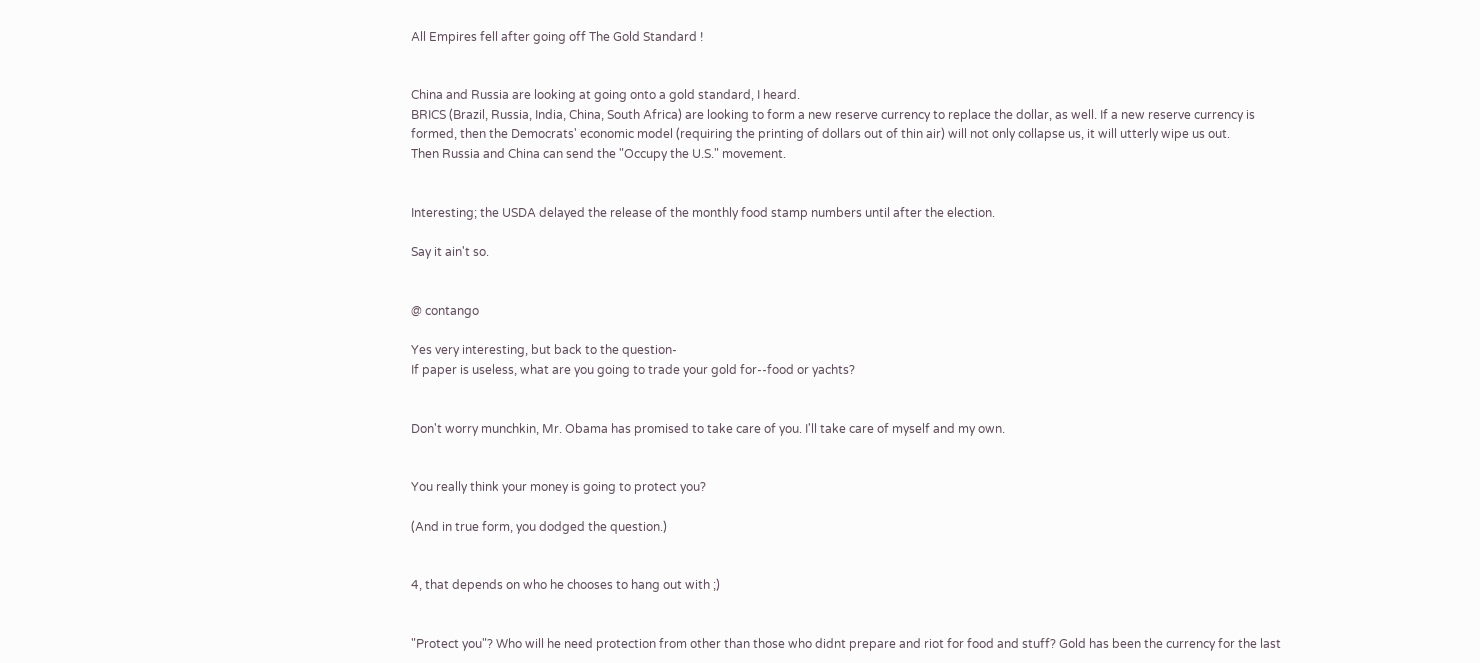All Empires fell after going off The Gold Standard !


China and Russia are looking at going onto a gold standard, I heard.
BRICS (Brazil, Russia, India, China, South Africa) are looking to form a new reserve currency to replace the dollar, as well. If a new reserve currency is formed, then the Democrats' economic model (requiring the printing of dollars out of thin air) will not only collapse us, it will utterly wipe us out.
Then Russia and China can send the "Occupy the U.S." movement.


Interesting; the USDA delayed the release of the monthly food stamp numbers until after the election.

Say it ain't so.


@ contango

Yes very interesting, but back to the question-
If paper is useless, what are you going to trade your gold for--food or yachts?


Don't worry munchkin, Mr. Obama has promised to take care of you. I'll take care of myself and my own.


You really think your money is going to protect you?

(And in true form, you dodged the question.)


4, that depends on who he chooses to hang out with ;)


"Protect you"? Who will he need protection from other than those who didnt prepare and riot for food and stuff? Gold has been the currency for the last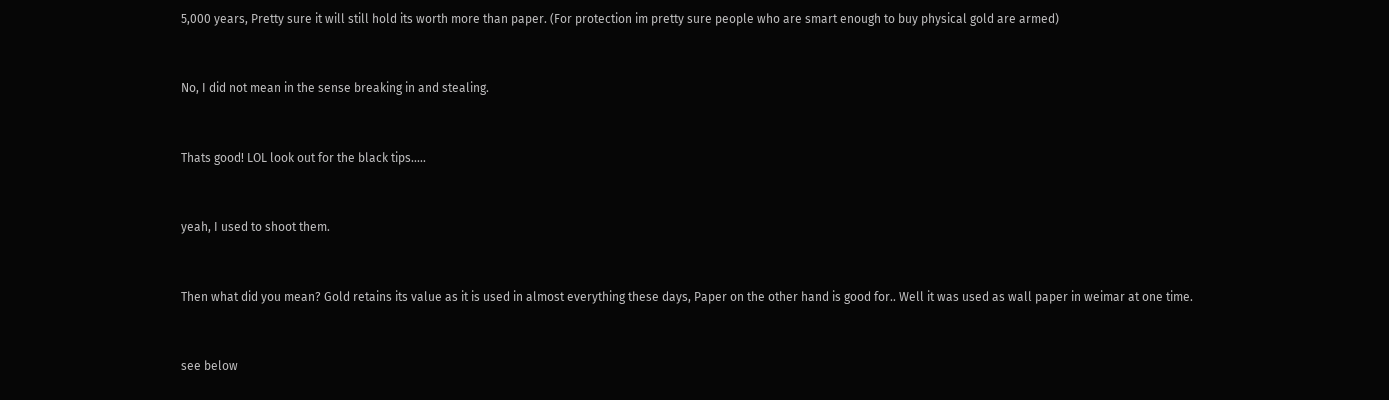5,000 years, Pretty sure it will still hold its worth more than paper. (For protection im pretty sure people who are smart enough to buy physical gold are armed)


No, I did not mean in the sense breaking in and stealing.


Thats good! LOL look out for the black tips.....


yeah, I used to shoot them.


Then what did you mean? Gold retains its value as it is used in almost everything these days, Paper on the other hand is good for.. Well it was used as wall paper in weimar at one time.


see below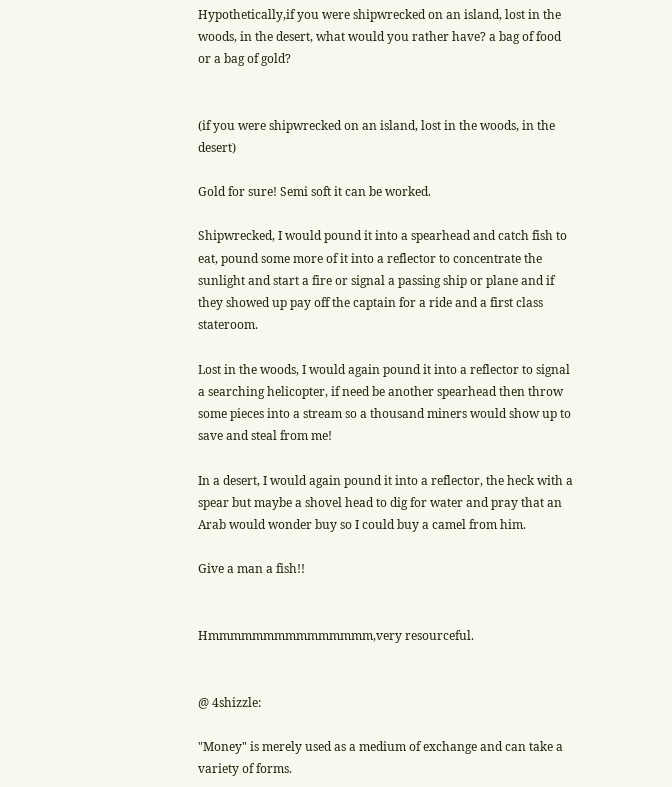Hypothetically,if you were shipwrecked on an island, lost in the woods, in the desert, what would you rather have? a bag of food or a bag of gold?


(if you were shipwrecked on an island, lost in the woods, in the desert)

Gold for sure! Semi soft it can be worked.

Shipwrecked, I would pound it into a spearhead and catch fish to eat, pound some more of it into a reflector to concentrate the sunlight and start a fire or signal a passing ship or plane and if they showed up pay off the captain for a ride and a first class stateroom.

Lost in the woods, I would again pound it into a reflector to signal a searching helicopter, if need be another spearhead then throw some pieces into a stream so a thousand miners would show up to save and steal from me!

In a desert, I would again pound it into a reflector, the heck with a spear but maybe a shovel head to dig for water and pray that an Arab would wonder buy so I could buy a camel from him.

Give a man a fish!!


Hmmmmmmmmmmmmmmm,very resourceful.


@ 4shizzle:

"Money" is merely used as a medium of exchange and can take a variety of forms.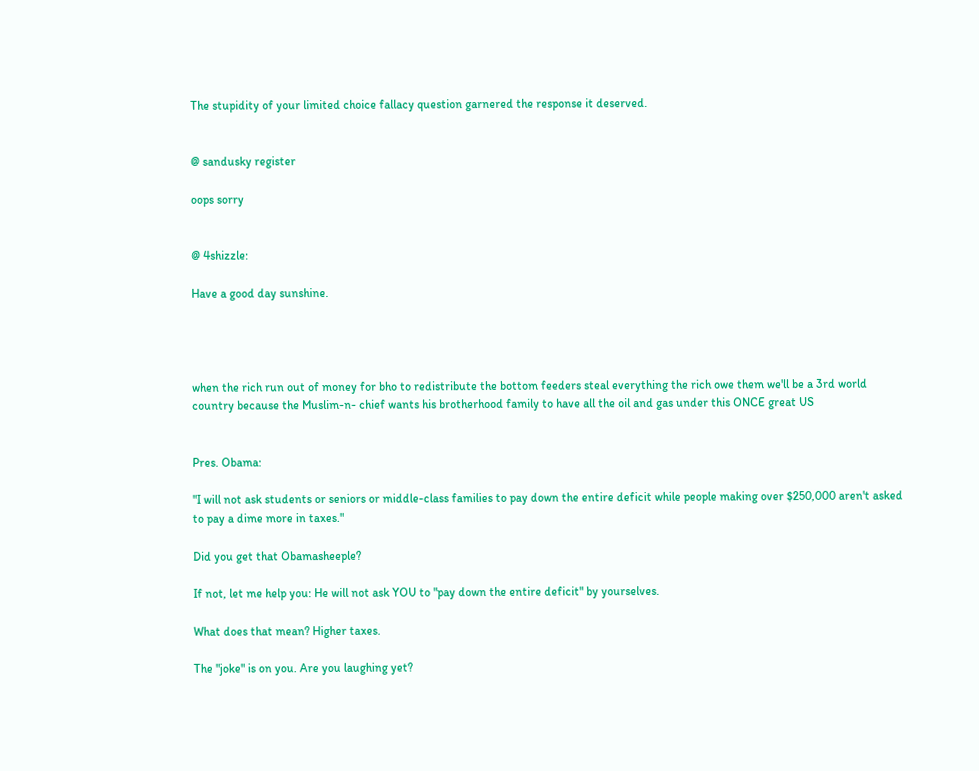The stupidity of your limited choice fallacy question garnered the response it deserved.


@ sandusky register

oops sorry


@ 4shizzle:

Have a good day sunshine.




when the rich run out of money for bho to redistribute the bottom feeders steal everything the rich owe them we'll be a 3rd world country because the Muslim-n- chief wants his brotherhood family to have all the oil and gas under this ONCE great US


Pres. Obama:

"I will not ask students or seniors or middle-class families to pay down the entire deficit while people making over $250,000 aren't asked to pay a dime more in taxes."

Did you get that Obamasheeple?

If not, let me help you: He will not ask YOU to "pay down the entire deficit" by yourselves.

What does that mean? Higher taxes.

The "joke" is on you. Are you laughing yet?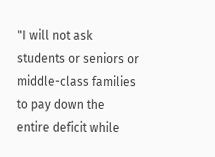"I will not ask students or seniors or middle-class families to pay down the entire deficit while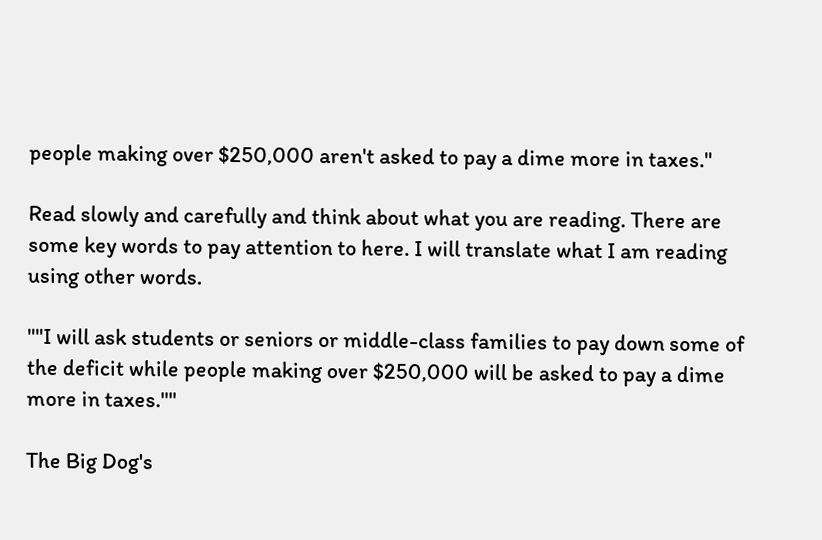people making over $250,000 aren't asked to pay a dime more in taxes."

Read slowly and carefully and think about what you are reading. There are some key words to pay attention to here. I will translate what I am reading using other words.

""I will ask students or seniors or middle-class families to pay down some of the deficit while people making over $250,000 will be asked to pay a dime more in taxes.""

The Big Dog's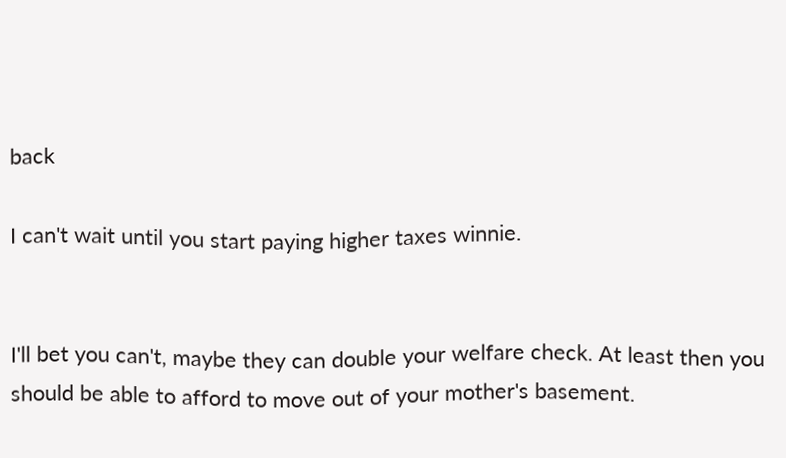back

I can't wait until you start paying higher taxes winnie.


I'll bet you can't, maybe they can double your welfare check. At least then you should be able to afford to move out of your mother's basement.